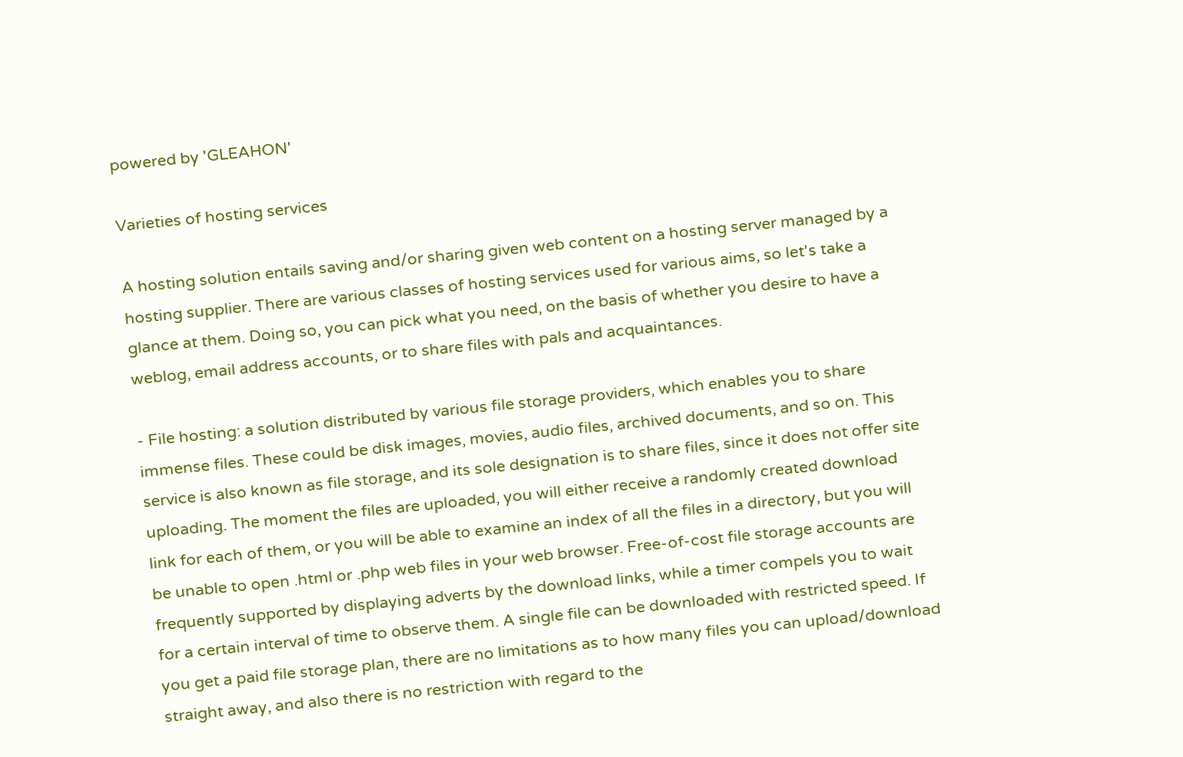powered by 'GLEAHON'

Varieties of hosting services

A hosting solution entails saving and/or sharing given web content on a hosting server managed by a hosting supplier. There are various classes of hosting services used for various aims, so let's take a glance at them. Doing so, you can pick what you need, on the basis of whether you desire to have a weblog, email address accounts, or to share files with pals and acquaintances.

- File hosting: a solution distributed by various file storage providers, which enables you to share immense files. These could be disk images, movies, audio files, archived documents, and so on. This service is also known as file storage, and its sole designation is to share files, since it does not offer site uploading. The moment the files are uploaded, you will either receive a randomly created download link for each of them, or you will be able to examine an index of all the files in a directory, but you will be unable to open .html or .php web files in your web browser. Free-of-cost file storage accounts are frequently supported by displaying adverts by the download links, while a timer compels you to wait for a certain interval of time to observe them. A single file can be downloaded with restricted speed. If you get a paid file storage plan, there are no limitations as to how many files you can upload/download straight away, and also there is no restriction with regard to the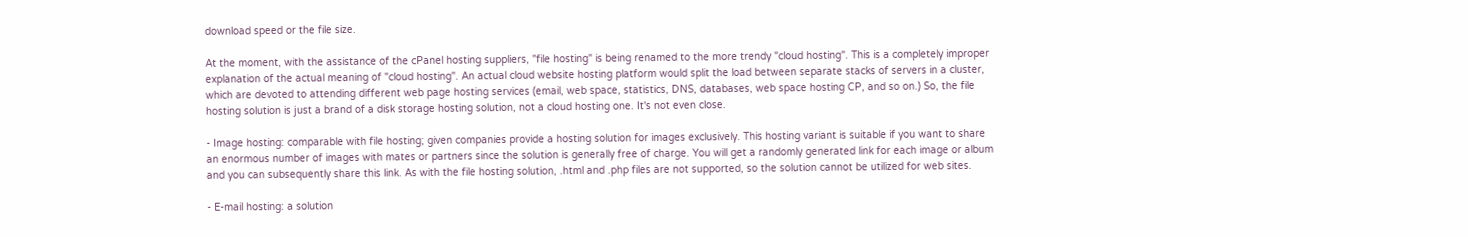download speed or the file size.

At the moment, with the assistance of the cPanel hosting suppliers, "file hosting" is being renamed to the more trendy "cloud hosting". This is a completely improper explanation of the actual meaning of "cloud hosting". An actual cloud website hosting platform would split the load between separate stacks of servers in a cluster, which are devoted to attending different web page hosting services (email, web space, statistics, DNS, databases, web space hosting CP, and so on.) So, the file hosting solution is just a brand of a disk storage hosting solution, not a cloud hosting one. It's not even close.

- Image hosting: comparable with file hosting; given companies provide a hosting solution for images exclusively. This hosting variant is suitable if you want to share an enormous number of images with mates or partners since the solution is generally free of charge. You will get a randomly generated link for each image or album and you can subsequently share this link. As with the file hosting solution, .html and .php files are not supported, so the solution cannot be utilized for web sites.

- E-mail hosting: a solution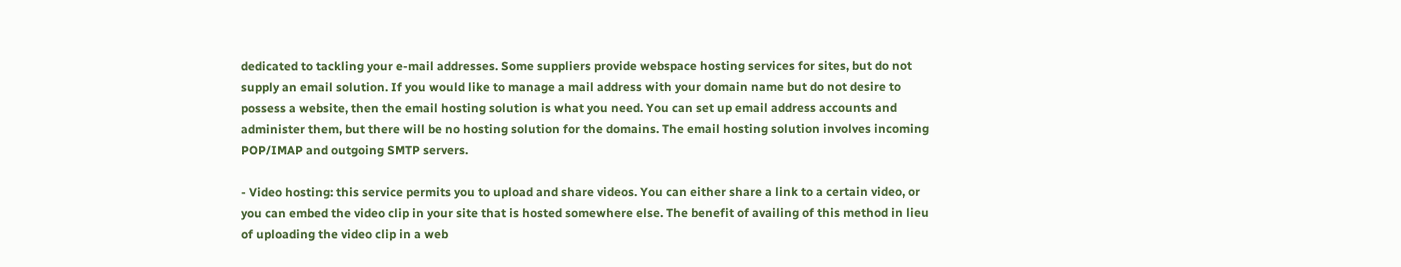dedicated to tackling your e-mail addresses. Some suppliers provide webspace hosting services for sites, but do not supply an email solution. If you would like to manage a mail address with your domain name but do not desire to possess a website, then the email hosting solution is what you need. You can set up email address accounts and administer them, but there will be no hosting solution for the domains. The email hosting solution involves incoming POP/IMAP and outgoing SMTP servers.

- Video hosting: this service permits you to upload and share videos. You can either share a link to a certain video, or you can embed the video clip in your site that is hosted somewhere else. The benefit of availing of this method in lieu of uploading the video clip in a web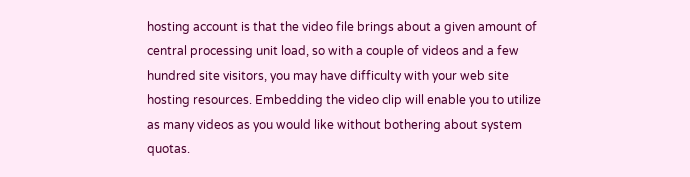hosting account is that the video file brings about a given amount of central processing unit load, so with a couple of videos and a few hundred site visitors, you may have difficulty with your web site hosting resources. Embedding the video clip will enable you to utilize as many videos as you would like without bothering about system quotas.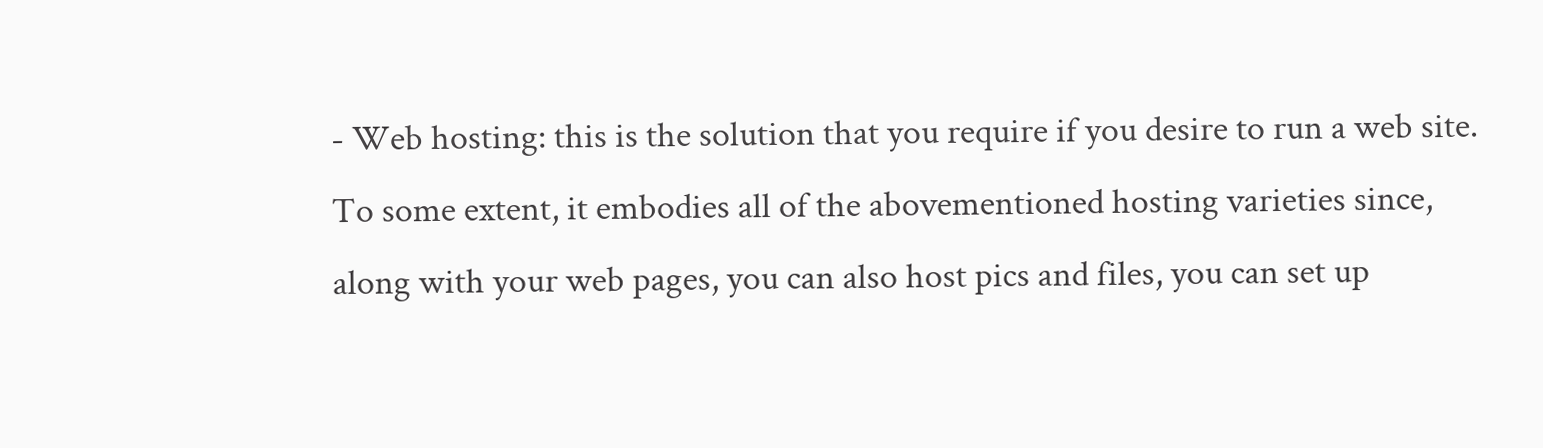- Web hosting: this is the solution that you require if you desire to run a web site. To some extent, it embodies all of the abovementioned hosting varieties since, along with your web pages, you can also host pics and files, you can set up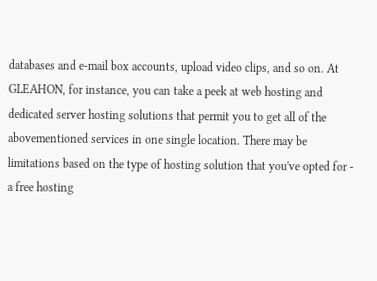databases and e-mail box accounts, upload video clips, and so on. At GLEAHON, for instance, you can take a peek at web hosting and dedicated server hosting solutions that permit you to get all of the abovementioned services in one single location. There may be limitations based on the type of hosting solution that you've opted for - a free hosting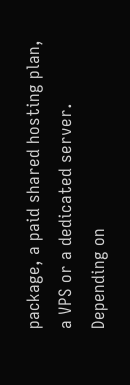package, a paid shared hosting plan, a VPS or a dedicated server. Depending on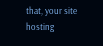that, your site hosting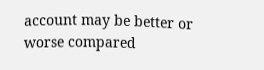account may be better or worse compared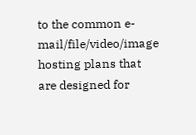to the common e-mail/file/video/image hosting plans that are designed for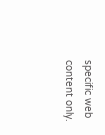specific web content only.